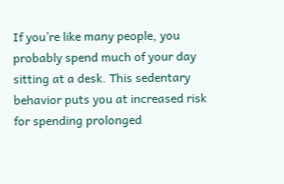If you’re like many people, you probably spend much of your day sitting at a desk. This sedentary behavior puts you at increased risk for spending prolonged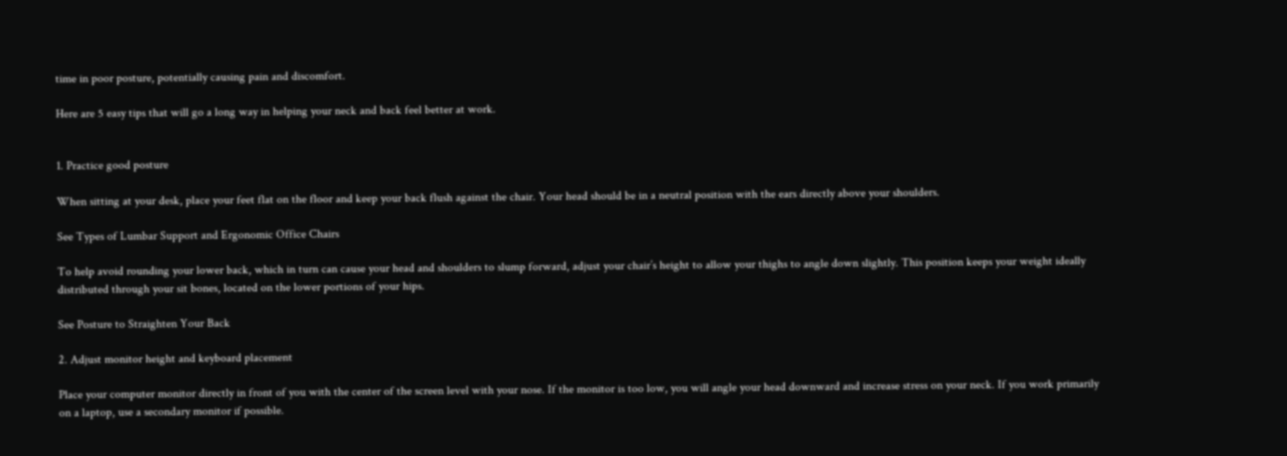time in poor posture, potentially causing pain and discomfort.

Here are 5 easy tips that will go a long way in helping your neck and back feel better at work.


1. Practice good posture

When sitting at your desk, place your feet flat on the floor and keep your back flush against the chair. Your head should be in a neutral position with the ears directly above your shoulders.

See Types of Lumbar Support and Ergonomic Office Chairs

To help avoid rounding your lower back, which in turn can cause your head and shoulders to slump forward, adjust your chair’s height to allow your thighs to angle down slightly. This position keeps your weight ideally distributed through your sit bones, located on the lower portions of your hips.

See Posture to Straighten Your Back

2. Adjust monitor height and keyboard placement

Place your computer monitor directly in front of you with the center of the screen level with your nose. If the monitor is too low, you will angle your head downward and increase stress on your neck. If you work primarily on a laptop, use a secondary monitor if possible.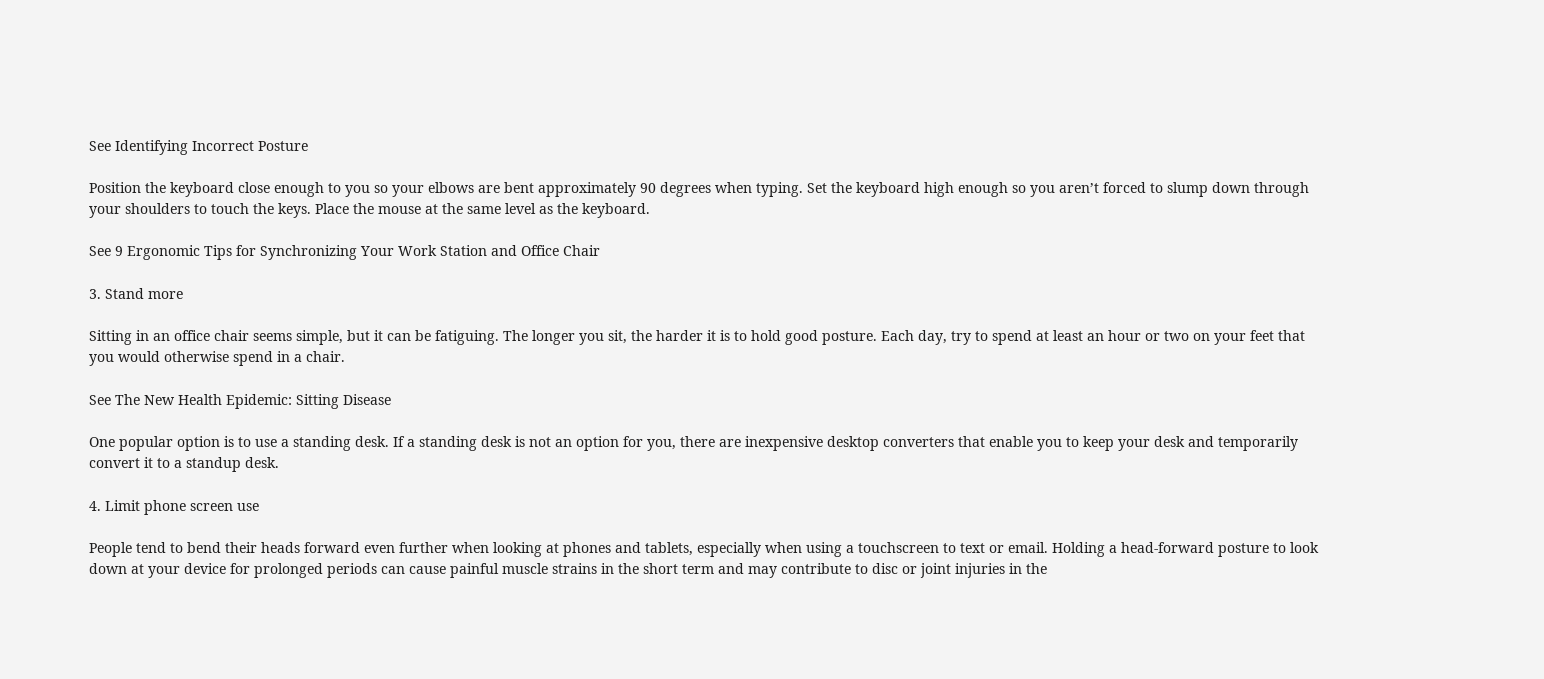See Identifying Incorrect Posture

Position the keyboard close enough to you so your elbows are bent approximately 90 degrees when typing. Set the keyboard high enough so you aren’t forced to slump down through your shoulders to touch the keys. Place the mouse at the same level as the keyboard.

See 9 Ergonomic Tips for Synchronizing Your Work Station and Office Chair

3. Stand more

Sitting in an office chair seems simple, but it can be fatiguing. The longer you sit, the harder it is to hold good posture. Each day, try to spend at least an hour or two on your feet that you would otherwise spend in a chair.

See The New Health Epidemic: Sitting Disease

One popular option is to use a standing desk. If a standing desk is not an option for you, there are inexpensive desktop converters that enable you to keep your desk and temporarily convert it to a standup desk.

4. Limit phone screen use

People tend to bend their heads forward even further when looking at phones and tablets, especially when using a touchscreen to text or email. Holding a head-forward posture to look down at your device for prolonged periods can cause painful muscle strains in the short term and may contribute to disc or joint injuries in the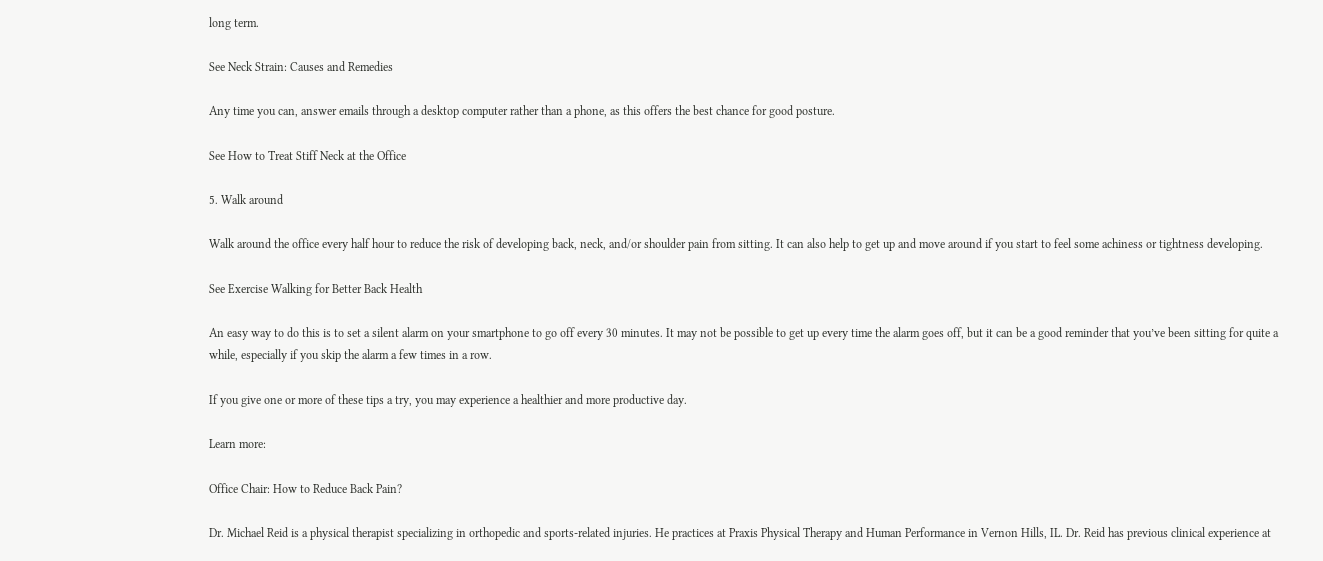long term.

See Neck Strain: Causes and Remedies

Any time you can, answer emails through a desktop computer rather than a phone, as this offers the best chance for good posture.

See How to Treat Stiff Neck at the Office

5. Walk around

Walk around the office every half hour to reduce the risk of developing back, neck, and/or shoulder pain from sitting. It can also help to get up and move around if you start to feel some achiness or tightness developing.

See Exercise Walking for Better Back Health

An easy way to do this is to set a silent alarm on your smartphone to go off every 30 minutes. It may not be possible to get up every time the alarm goes off, but it can be a good reminder that you’ve been sitting for quite a while, especially if you skip the alarm a few times in a row.

If you give one or more of these tips a try, you may experience a healthier and more productive day.

Learn more:

Office Chair: How to Reduce Back Pain?

Dr. Michael Reid is a physical therapist specializing in orthopedic and sports-related injuries. He practices at Praxis Physical Therapy and Human Performance in Vernon Hills, IL. Dr. Reid has previous clinical experience at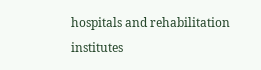hospitals and rehabilitation institutes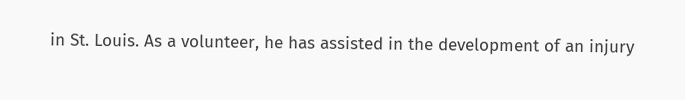in St. Louis. As a volunteer, he has assisted in the development of an injury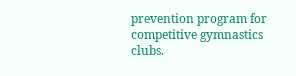prevention program for competitive gymnastics clubs.